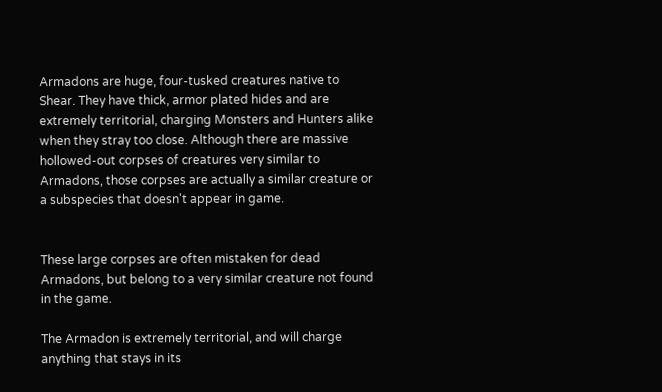Armadons are huge, four-tusked creatures native to Shear. They have thick, armor plated hides and are extremely territorial, charging Monsters and Hunters alike when they stray too close. Although there are massive hollowed-out corpses of creatures very similar to Armadons, those corpses are actually a similar creature or a subspecies that doesn't appear in game.


These large corpses are often mistaken for dead Armadons, but belong to a very similar creature not found in the game.

The Armadon is extremely territorial, and will charge anything that stays in its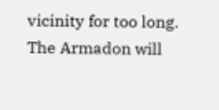vicinity for too long. The Armadon will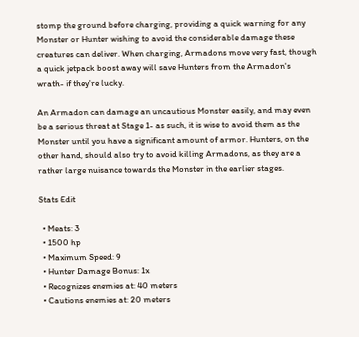stomp the ground before charging, providing a quick warning for any Monster or Hunter wishing to avoid the considerable damage these creatures can deliver. When charging, Armadons move very fast, though a quick jetpack boost away will save Hunters from the Armadon's wrath- if they're lucky.

An Armadon can damage an uncautious Monster easily, and may even be a serious threat at Stage 1- as such, it is wise to avoid them as the Monster until you have a significant amount of armor. Hunters, on the other hand, should also try to avoid killing Armadons, as they are a rather large nuisance towards the Monster in the earlier stages.

Stats Edit

  • Meats: 3
  • 1500 hp
  • Maximum Speed: 9
  • Hunter Damage Bonus: 1x
  • Recognizes enemies at: 40 meters
  • Cautions enemies at: 20 meters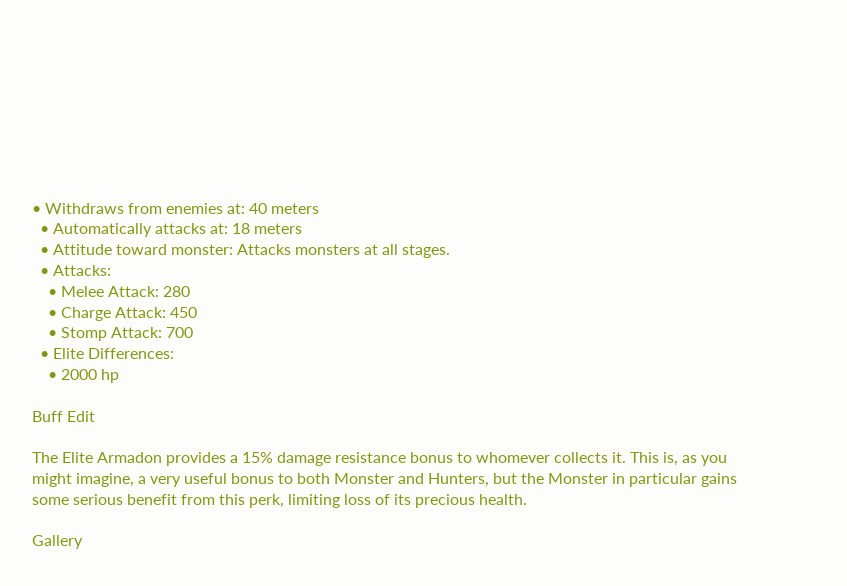• Withdraws from enemies at: 40 meters
  • Automatically attacks at: 18 meters
  • Attitude toward monster: Attacks monsters at all stages.
  • Attacks:
    • Melee Attack: 280
    • Charge Attack: 450
    • Stomp Attack: 700
  • Elite Differences:
    • 2000 hp

Buff Edit

The Elite Armadon provides a 15% damage resistance bonus to whomever collects it. This is, as you might imagine, a very useful bonus to both Monster and Hunters, but the Monster in particular gains some serious benefit from this perk, limiting loss of its precious health.

Gallery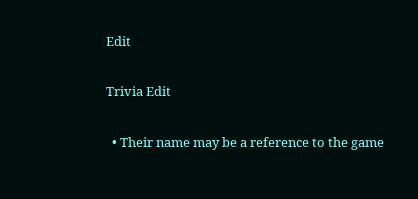Edit

Trivia Edit

  • Their name may be a reference to the game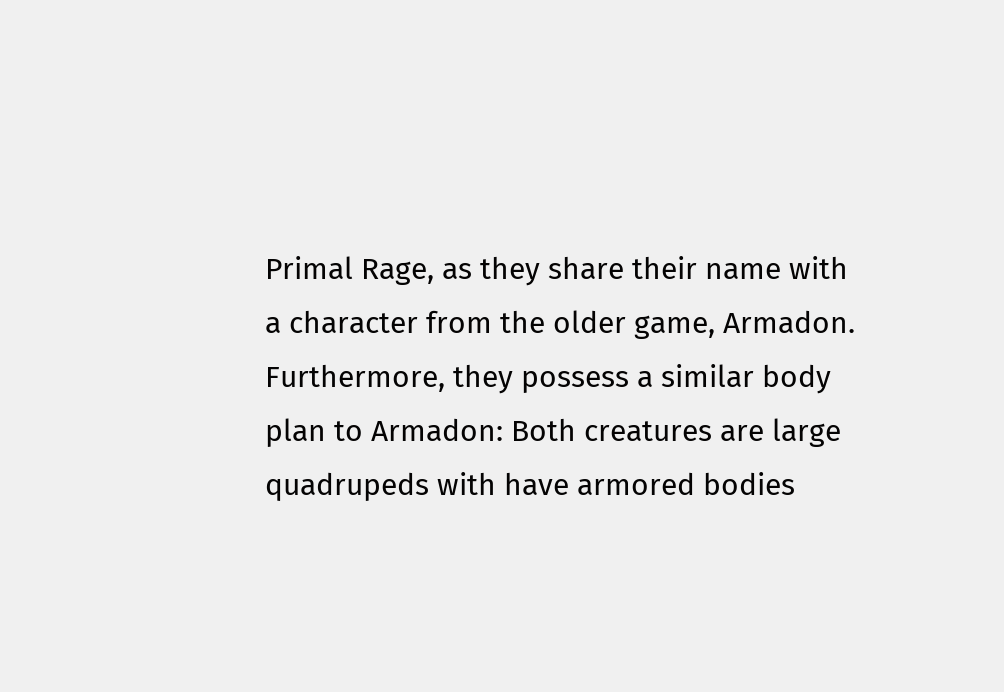Primal Rage, as they share their name with a character from the older game, Armadon. Furthermore, they possess a similar body plan to Armadon: Both creatures are large quadrupeds with have armored bodies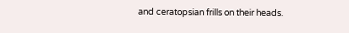and ceratopsian frills on their heads.